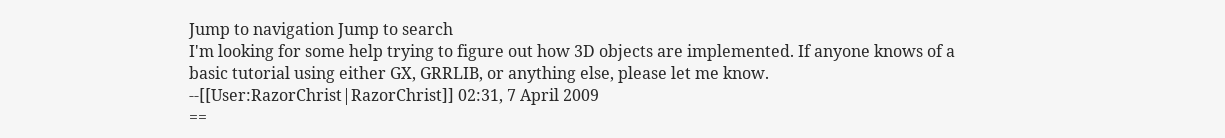Jump to navigation Jump to search
I'm looking for some help trying to figure out how 3D objects are implemented. If anyone knows of a basic tutorial using either GX, GRRLIB, or anything else, please let me know. --[[User:RazorChrist|RazorChrist]] 02:31, 7 April 2009
==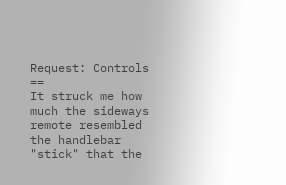Request: Controls ==
It struck me how much the sideways remote resembled the handlebar "stick" that the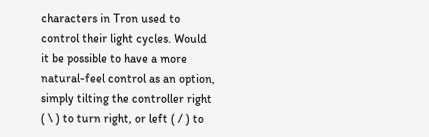characters in Tron used to control their light cycles. Would it be possible to have a more natural-feel control as an option, simply tilting the controller right ( \ ) to turn right, or left ( / ) to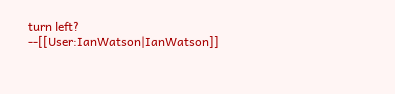turn left? --[[User:IanWatson|IanWatson]]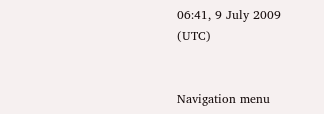06:41, 9 July 2009 (UTC)


Navigation menu